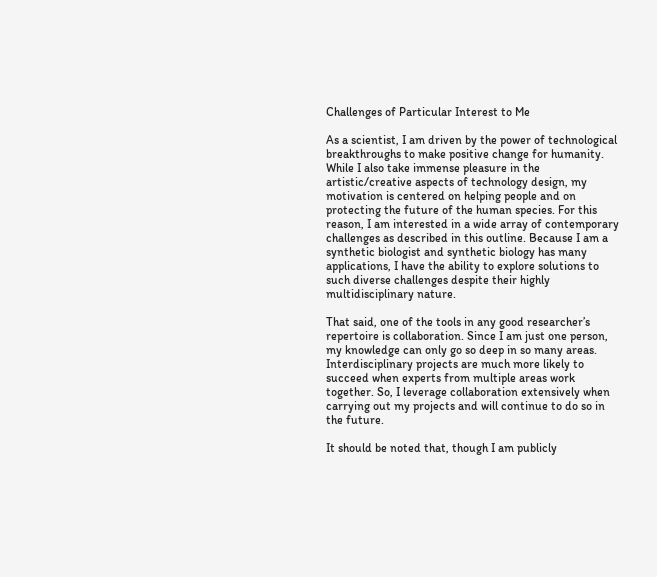Challenges of Particular Interest to Me

As a scientist, I am driven by the power of technological breakthroughs to make positive change for humanity. While I also take immense pleasure in the artistic/creative aspects of technology design, my motivation is centered on helping people and on protecting the future of the human species. For this reason, I am interested in a wide array of contemporary challenges as described in this outline. Because I am a synthetic biologist and synthetic biology has many applications, I have the ability to explore solutions to such diverse challenges despite their highly multidisciplinary nature.

That said, one of the tools in any good researcher’s repertoire is collaboration. Since I am just one person, my knowledge can only go so deep in so many areas. Interdisciplinary projects are much more likely to succeed when experts from multiple areas work together. So, I leverage collaboration extensively when carrying out my projects and will continue to do so in the future.

It should be noted that, though I am publicly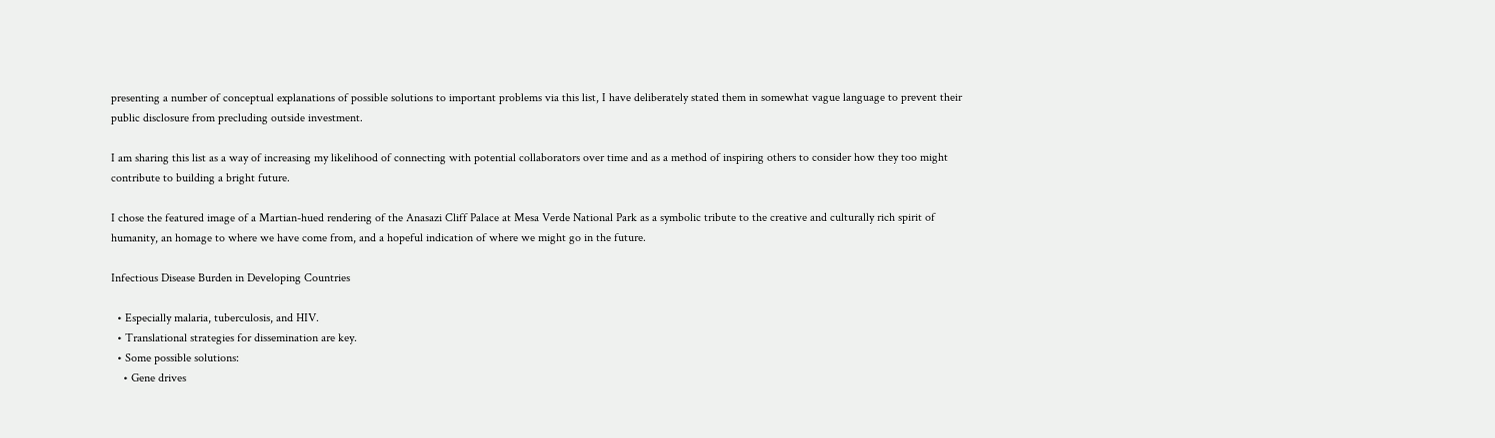presenting a number of conceptual explanations of possible solutions to important problems via this list, I have deliberately stated them in somewhat vague language to prevent their public disclosure from precluding outside investment.

I am sharing this list as a way of increasing my likelihood of connecting with potential collaborators over time and as a method of inspiring others to consider how they too might contribute to building a bright future.

I chose the featured image of a Martian-hued rendering of the Anasazi Cliff Palace at Mesa Verde National Park as a symbolic tribute to the creative and culturally rich spirit of humanity, an homage to where we have come from, and a hopeful indication of where we might go in the future.

Infectious Disease Burden in Developing Countries

  • Especially malaria, tuberculosis, and HIV.
  • Translational strategies for dissemination are key.
  • Some possible solutions:
    • Gene drives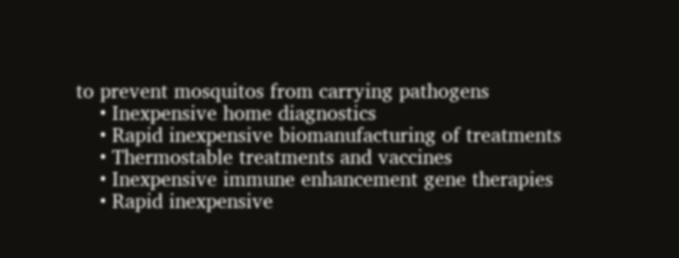to prevent mosquitos from carrying pathogens
    • Inexpensive home diagnostics
    • Rapid inexpensive biomanufacturing of treatments
    • Thermostable treatments and vaccines
    • Inexpensive immune enhancement gene therapies
    • Rapid inexpensive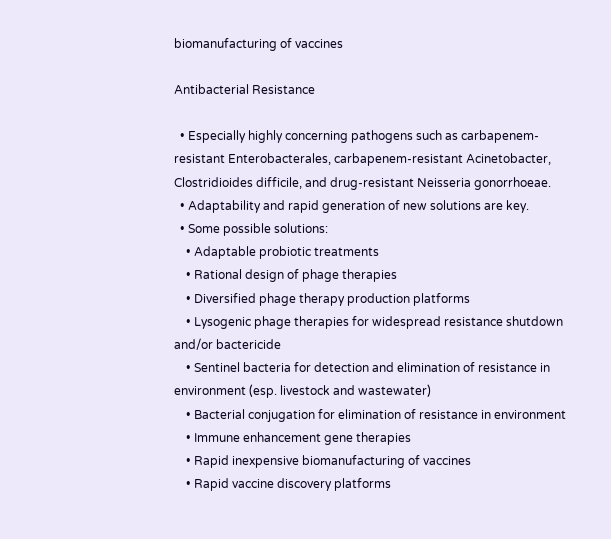biomanufacturing of vaccines

Antibacterial Resistance

  • Especially highly concerning pathogens such as carbapenem-resistant Enterobacterales, carbapenem-resistant Acinetobacter, Clostridioides difficile, and drug-resistant Neisseria gonorrhoeae.
  • Adaptability and rapid generation of new solutions are key.
  • Some possible solutions:
    • Adaptable probiotic treatments
    • Rational design of phage therapies
    • Diversified phage therapy production platforms
    • Lysogenic phage therapies for widespread resistance shutdown and/or bactericide
    • Sentinel bacteria for detection and elimination of resistance in environment (esp. livestock and wastewater)
    • Bacterial conjugation for elimination of resistance in environment
    • Immune enhancement gene therapies
    • Rapid inexpensive biomanufacturing of vaccines
    • Rapid vaccine discovery platforms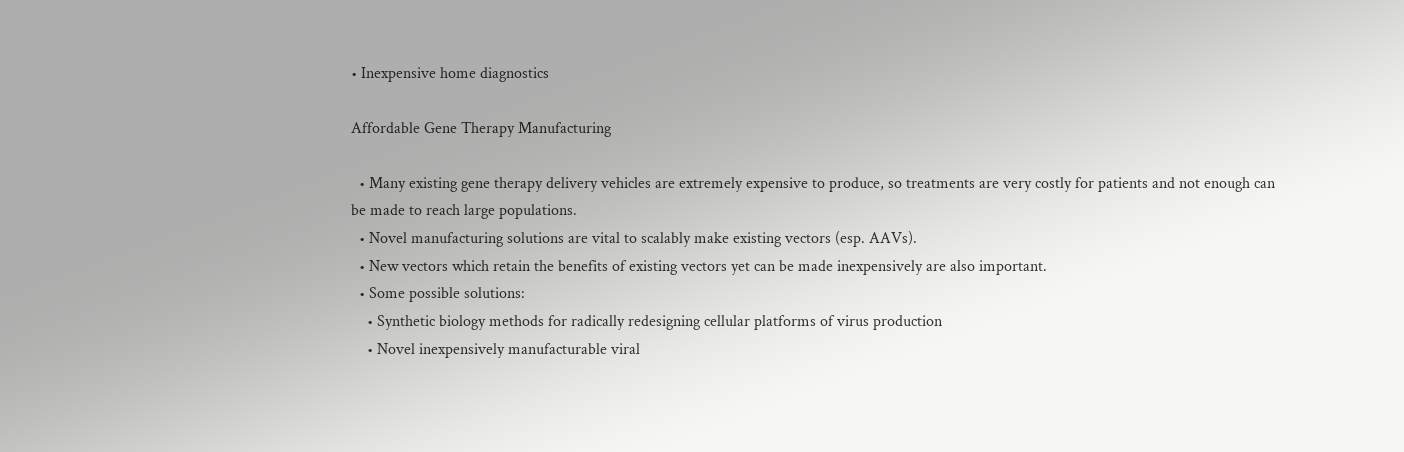• Inexpensive home diagnostics

Affordable Gene Therapy Manufacturing

  • Many existing gene therapy delivery vehicles are extremely expensive to produce, so treatments are very costly for patients and not enough can be made to reach large populations.
  • Novel manufacturing solutions are vital to scalably make existing vectors (esp. AAVs).
  • New vectors which retain the benefits of existing vectors yet can be made inexpensively are also important.
  • Some possible solutions:
    • Synthetic biology methods for radically redesigning cellular platforms of virus production
    • Novel inexpensively manufacturable viral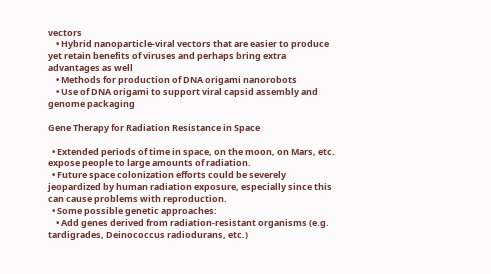vectors
    • Hybrid nanoparticle-viral vectors that are easier to produce yet retain benefits of viruses and perhaps bring extra advantages as well
    • Methods for production of DNA origami nanorobots
    • Use of DNA origami to support viral capsid assembly and genome packaging

Gene Therapy for Radiation Resistance in Space

  • Extended periods of time in space, on the moon, on Mars, etc. expose people to large amounts of radiation.
  • Future space colonization efforts could be severely jeopardized by human radiation exposure, especially since this can cause problems with reproduction.
  • Some possible genetic approaches:
    • Add genes derived from radiation-resistant organisms (e.g. tardigrades, Deinococcus radiodurans, etc.)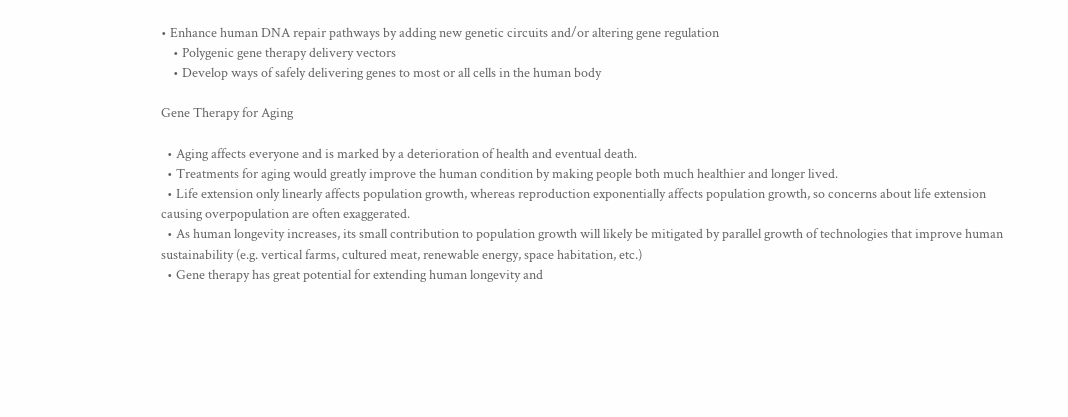• Enhance human DNA repair pathways by adding new genetic circuits and/or altering gene regulation
    • Polygenic gene therapy delivery vectors
    • Develop ways of safely delivering genes to most or all cells in the human body

Gene Therapy for Aging

  • Aging affects everyone and is marked by a deterioration of health and eventual death.
  • Treatments for aging would greatly improve the human condition by making people both much healthier and longer lived.
  • Life extension only linearly affects population growth, whereas reproduction exponentially affects population growth, so concerns about life extension causing overpopulation are often exaggerated.
  • As human longevity increases, its small contribution to population growth will likely be mitigated by parallel growth of technologies that improve human sustainability (e.g. vertical farms, cultured meat, renewable energy, space habitation, etc.)
  • Gene therapy has great potential for extending human longevity and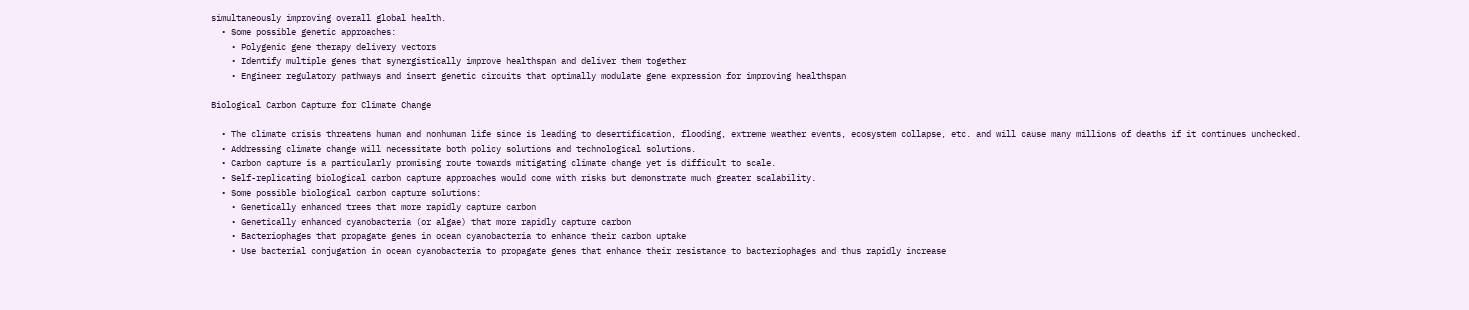simultaneously improving overall global health.
  • Some possible genetic approaches:
    • Polygenic gene therapy delivery vectors
    • Identify multiple genes that synergistically improve healthspan and deliver them together
    • Engineer regulatory pathways and insert genetic circuits that optimally modulate gene expression for improving healthspan

Biological Carbon Capture for Climate Change

  • The climate crisis threatens human and nonhuman life since is leading to desertification, flooding, extreme weather events, ecosystem collapse, etc. and will cause many millions of deaths if it continues unchecked.
  • Addressing climate change will necessitate both policy solutions and technological solutions.
  • Carbon capture is a particularly promising route towards mitigating climate change yet is difficult to scale.
  • Self-replicating biological carbon capture approaches would come with risks but demonstrate much greater scalability.
  • Some possible biological carbon capture solutions:
    • Genetically enhanced trees that more rapidly capture carbon
    • Genetically enhanced cyanobacteria (or algae) that more rapidly capture carbon
    • Bacteriophages that propagate genes in ocean cyanobacteria to enhance their carbon uptake
    • Use bacterial conjugation in ocean cyanobacteria to propagate genes that enhance their resistance to bacteriophages and thus rapidly increase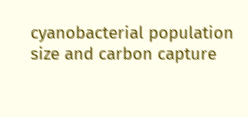cyanobacterial population size and carbon capture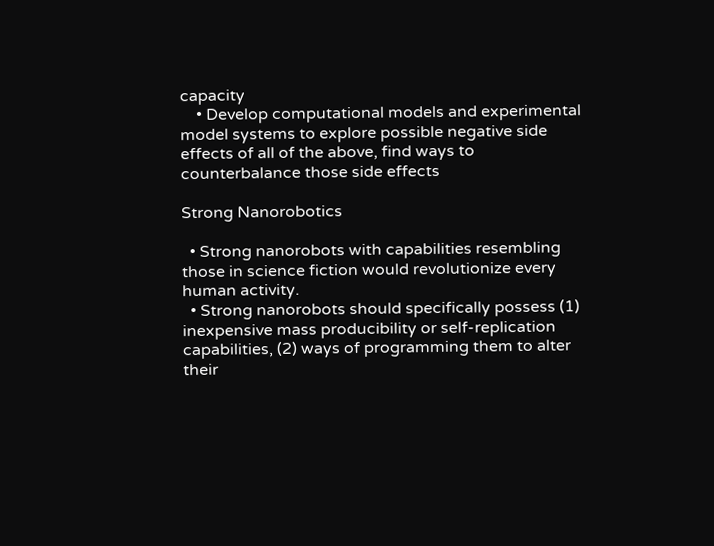capacity
    • Develop computational models and experimental model systems to explore possible negative side effects of all of the above, find ways to counterbalance those side effects

Strong Nanorobotics

  • Strong nanorobots with capabilities resembling those in science fiction would revolutionize every human activity.
  • Strong nanorobots should specifically possess (1) inexpensive mass producibility or self-replication capabilities, (2) ways of programming them to alter their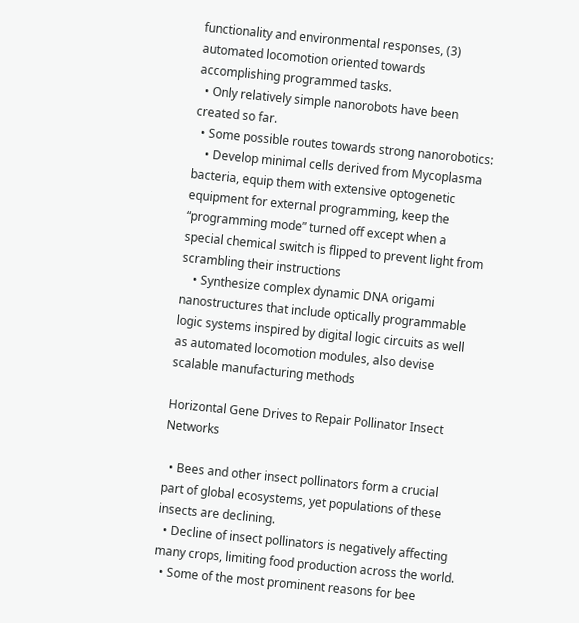functionality and environmental responses, (3) automated locomotion oriented towards accomplishing programmed tasks.
  • Only relatively simple nanorobots have been created so far.
  • Some possible routes towards strong nanorobotics:
    • Develop minimal cells derived from Mycoplasma bacteria, equip them with extensive optogenetic equipment for external programming, keep the “programming mode” turned off except when a special chemical switch is flipped to prevent light from scrambling their instructions
    • Synthesize complex dynamic DNA origami nanostructures that include optically programmable logic systems inspired by digital logic circuits as well as automated locomotion modules, also devise scalable manufacturing methods

Horizontal Gene Drives to Repair Pollinator Insect Networks

  • Bees and other insect pollinators form a crucial part of global ecosystems, yet populations of these insects are declining.
  • Decline of insect pollinators is negatively affecting many crops, limiting food production across the world.
  • Some of the most prominent reasons for bee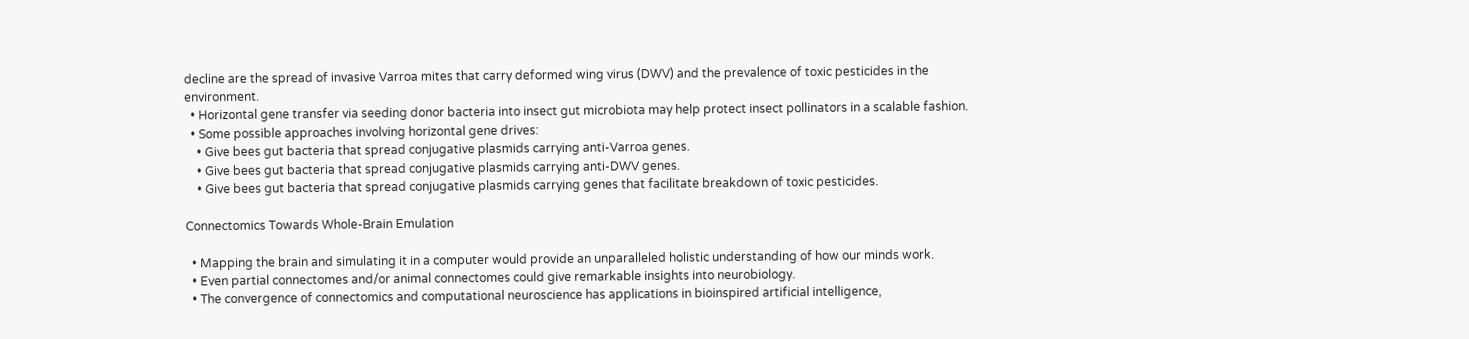decline are the spread of invasive Varroa mites that carry deformed wing virus (DWV) and the prevalence of toxic pesticides in the environment.
  • Horizontal gene transfer via seeding donor bacteria into insect gut microbiota may help protect insect pollinators in a scalable fashion.
  • Some possible approaches involving horizontal gene drives:
    • Give bees gut bacteria that spread conjugative plasmids carrying anti-Varroa genes.
    • Give bees gut bacteria that spread conjugative plasmids carrying anti-DWV genes.
    • Give bees gut bacteria that spread conjugative plasmids carrying genes that facilitate breakdown of toxic pesticides.

Connectomics Towards Whole-Brain Emulation

  • Mapping the brain and simulating it in a computer would provide an unparalleled holistic understanding of how our minds work.
  • Even partial connectomes and/or animal connectomes could give remarkable insights into neurobiology.
  • The convergence of connectomics and computational neuroscience has applications in bioinspired artificial intelligence,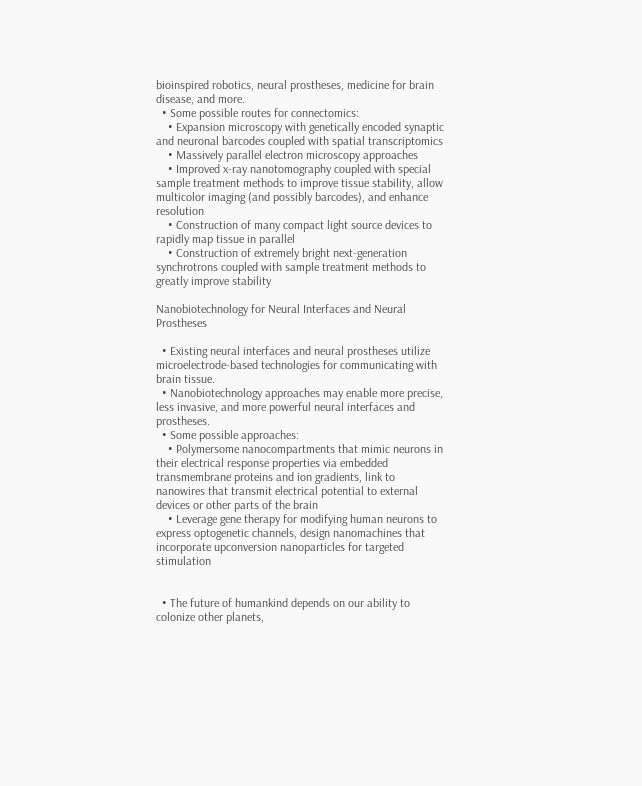bioinspired robotics, neural prostheses, medicine for brain disease, and more.
  • Some possible routes for connectomics:
    • Expansion microscopy with genetically encoded synaptic and neuronal barcodes coupled with spatial transcriptomics
    • Massively parallel electron microscopy approaches
    • Improved x-ray nanotomography coupled with special sample treatment methods to improve tissue stability, allow multicolor imaging (and possibly barcodes), and enhance resolution
    • Construction of many compact light source devices to rapidly map tissue in parallel
    • Construction of extremely bright next-generation synchrotrons coupled with sample treatment methods to greatly improve stability

Nanobiotechnology for Neural Interfaces and Neural Prostheses

  • Existing neural interfaces and neural prostheses utilize microelectrode-based technologies for communicating with brain tissue.
  • Nanobiotechnology approaches may enable more precise, less invasive, and more powerful neural interfaces and prostheses.
  • Some possible approaches:
    • Polymersome nanocompartments that mimic neurons in their electrical response properties via embedded transmembrane proteins and ion gradients, link to nanowires that transmit electrical potential to external devices or other parts of the brain
    • Leverage gene therapy for modifying human neurons to express optogenetic channels, design nanomachines that incorporate upconversion nanoparticles for targeted stimulation


  • The future of humankind depends on our ability to colonize other planets,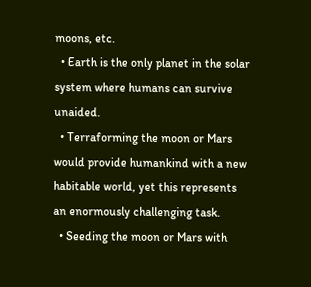moons, etc.
  • Earth is the only planet in the solar system where humans can survive unaided.
  • Terraforming the moon or Mars would provide humankind with a new habitable world, yet this represents an enormously challenging task.
  • Seeding the moon or Mars with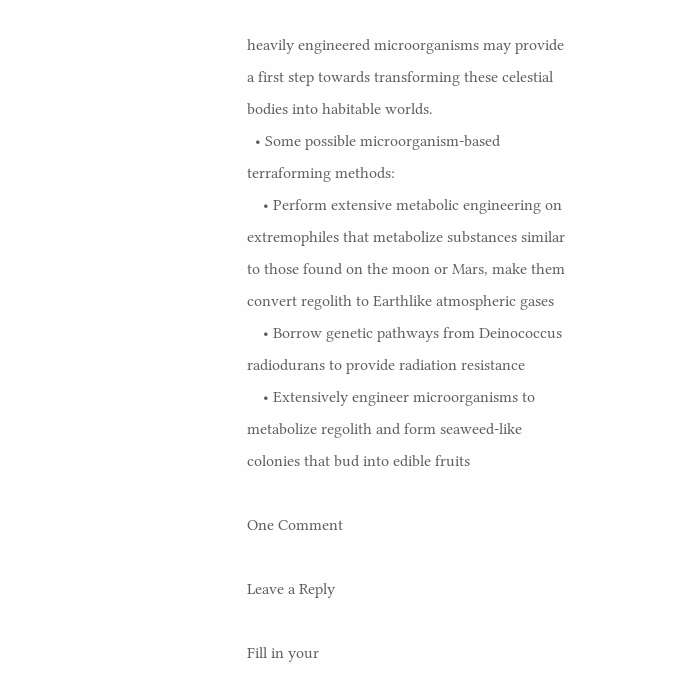heavily engineered microorganisms may provide a first step towards transforming these celestial bodies into habitable worlds.
  • Some possible microorganism-based terraforming methods:
    • Perform extensive metabolic engineering on extremophiles that metabolize substances similar to those found on the moon or Mars, make them convert regolith to Earthlike atmospheric gases
    • Borrow genetic pathways from Deinococcus radiodurans to provide radiation resistance
    • Extensively engineer microorganisms to metabolize regolith and form seaweed-like colonies that bud into edible fruits

One Comment

Leave a Reply

Fill in your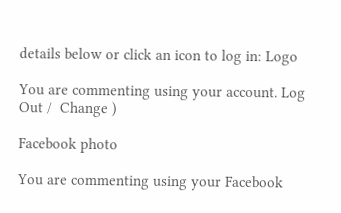details below or click an icon to log in: Logo

You are commenting using your account. Log Out /  Change )

Facebook photo

You are commenting using your Facebook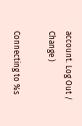account. Log Out /  Change )

Connecting to %s